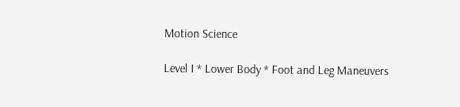Motion Science

Level I * Lower Body * Foot and Leg Maneuvers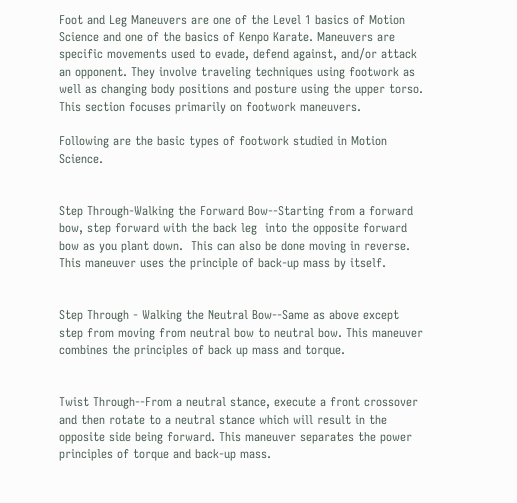Foot and Leg Maneuvers are one of the Level 1 basics of Motion Science and one of the basics of Kenpo Karate. Maneuvers are specific movements used to evade, defend against, and/or attack an opponent. They involve traveling techniques using footwork as well as changing body positions and posture using the upper torso. This section focuses primarily on footwork maneuvers.

Following are the basic types of footwork studied in Motion Science.


Step Through-Walking the Forward Bow--Starting from a forward bow, step forward with the back leg  into the opposite forward bow as you plant down.  This can also be done moving in reverse. This maneuver uses the principle of back-up mass by itself.


Step Through - Walking the Neutral Bow--Same as above except step from moving from neutral bow to neutral bow. This maneuver combines the principles of back up mass and torque.


Twist Through--From a neutral stance, execute a front crossover and then rotate to a neutral stance which will result in the opposite side being forward. This maneuver separates the power principles of torque and back-up mass.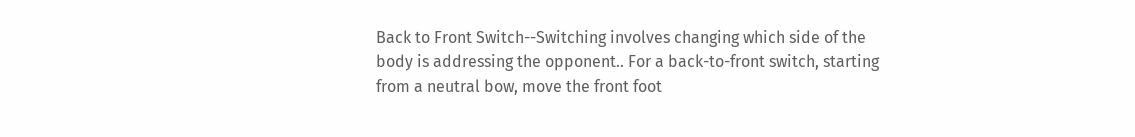Back to Front Switch--Switching involves changing which side of the body is addressing the opponent.. For a back-to-front switch, starting from a neutral bow, move the front foot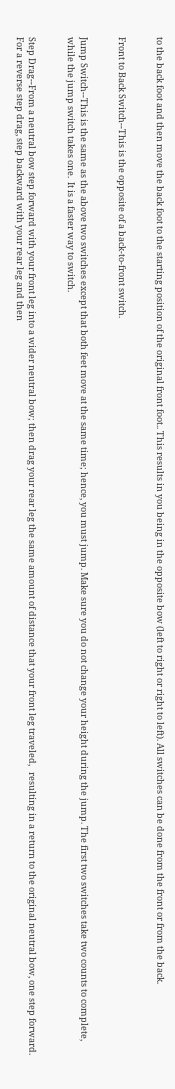to the back foot and then move the back foot to the starting position of the original front foot.. This results in you being in the opposite bow (left to right or right to left). All switches can be done from the front or from the back.


Front to Back Switch--This is the opposite of a back-to-front switch.


Jump Switch--This is the same as the above two switches except that both feet move at the same time; hence, you must jump. Make sure you do not change your height during the jump. The first two switches take two counts to complete, while the jump switch takes one.  It is a faster way to switch.


Step Drag--From a neutral bow step forward with your front leg into a wider neutral bow; then drag your rear leg the same amount of distance that your front leg traveled,   resulting in a return to the original neutral bow, one step forward. For a reverse step drag, step backward with your rear leg and then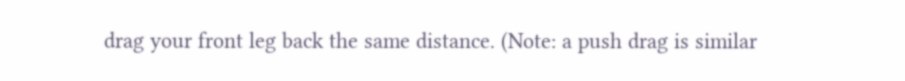drag your front leg back the same distance. (Note: a push drag is similar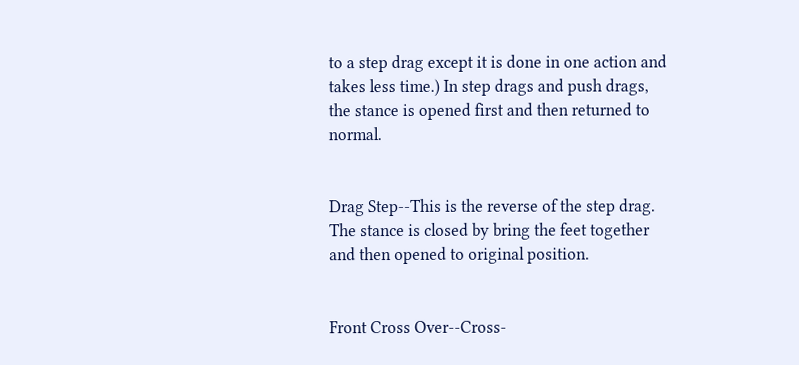to a step drag except it is done in one action and takes less time.) In step drags and push drags, the stance is opened first and then returned to normal.


Drag Step--This is the reverse of the step drag.  The stance is closed by bring the feet together and then opened to original position.


Front Cross Over--Cross-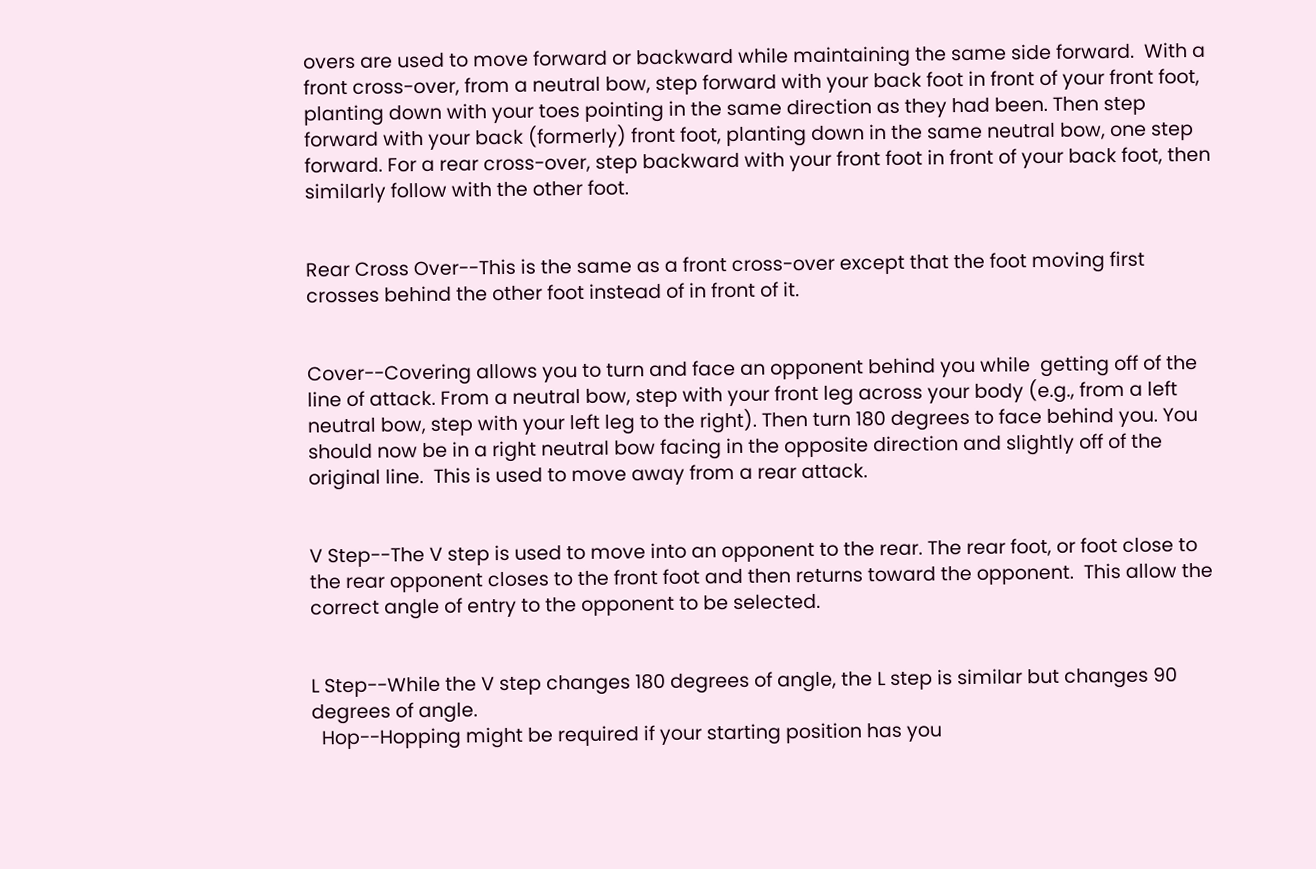overs are used to move forward or backward while maintaining the same side forward.  With a front cross-over, from a neutral bow, step forward with your back foot in front of your front foot, planting down with your toes pointing in the same direction as they had been. Then step forward with your back (formerly) front foot, planting down in the same neutral bow, one step forward. For a rear cross-over, step backward with your front foot in front of your back foot, then similarly follow with the other foot.


Rear Cross Over--This is the same as a front cross-over except that the foot moving first crosses behind the other foot instead of in front of it.


Cover--Covering allows you to turn and face an opponent behind you while  getting off of the line of attack. From a neutral bow, step with your front leg across your body (e.g., from a left neutral bow, step with your left leg to the right). Then turn 180 degrees to face behind you. You should now be in a right neutral bow facing in the opposite direction and slightly off of the original line.  This is used to move away from a rear attack.


V Step--The V step is used to move into an opponent to the rear. The rear foot, or foot close to the rear opponent closes to the front foot and then returns toward the opponent.  This allow the correct angle of entry to the opponent to be selected.


L Step--While the V step changes 180 degrees of angle, the L step is similar but changes 90 degrees of angle.
  Hop--Hopping might be required if your starting position has you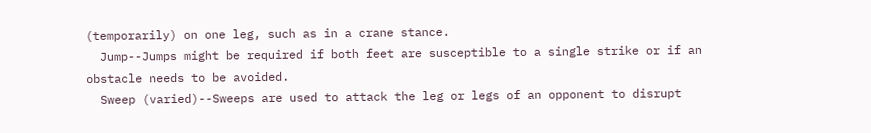(temporarily) on one leg, such as in a crane stance.
  Jump--Jumps might be required if both feet are susceptible to a single strike or if an obstacle needs to be avoided.
  Sweep (varied)--Sweeps are used to attack the leg or legs of an opponent to disrupt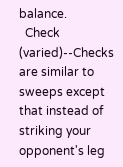balance.
  Check (varied)--Checks are similar to sweeps except that instead of striking your opponent's leg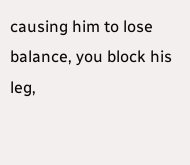causing him to lose balance, you block his leg,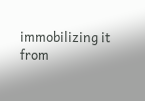immobilizing it from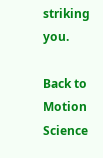striking you.

Back to Motion Science